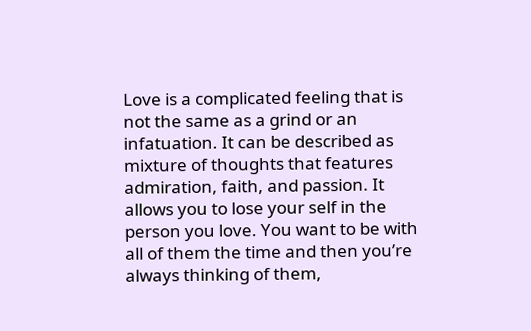Love is a complicated feeling that is not the same as a grind or an infatuation. It can be described as mixture of thoughts that features admiration, faith, and passion. It allows you to lose your self in the person you love. You want to be with all of them the time and then you’re always thinking of them,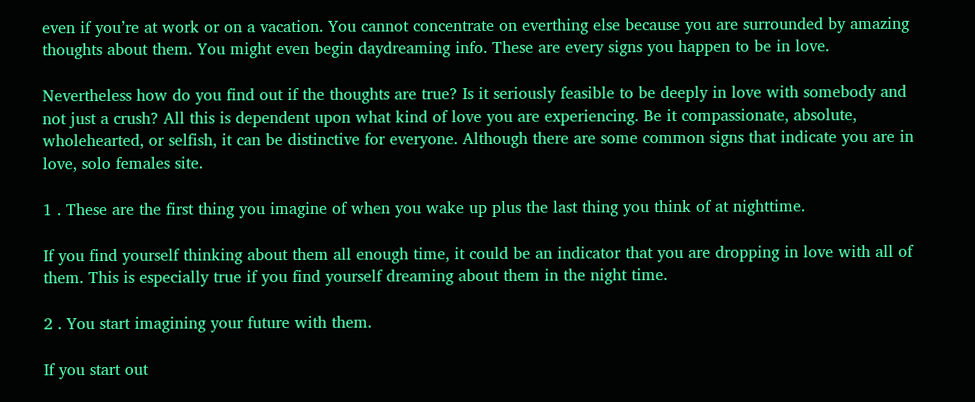even if you’re at work or on a vacation. You cannot concentrate on everthing else because you are surrounded by amazing thoughts about them. You might even begin daydreaming info. These are every signs you happen to be in love.

Nevertheless how do you find out if the thoughts are true? Is it seriously feasible to be deeply in love with somebody and not just a crush? All this is dependent upon what kind of love you are experiencing. Be it compassionate, absolute, wholehearted, or selfish, it can be distinctive for everyone. Although there are some common signs that indicate you are in love, solo females site.

1 . These are the first thing you imagine of when you wake up plus the last thing you think of at nighttime.

If you find yourself thinking about them all enough time, it could be an indicator that you are dropping in love with all of them. This is especially true if you find yourself dreaming about them in the night time.

2 . You start imagining your future with them.

If you start out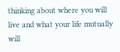thinking about where you will live and what your life mutually will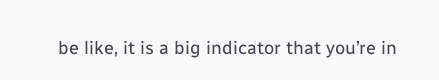be like, it is a big indicator that you’re in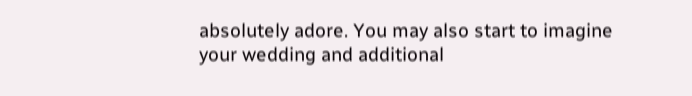absolutely adore. You may also start to imagine your wedding and additional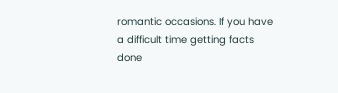romantic occasions. If you have a difficult time getting facts done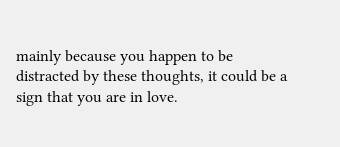mainly because you happen to be distracted by these thoughts, it could be a sign that you are in love.